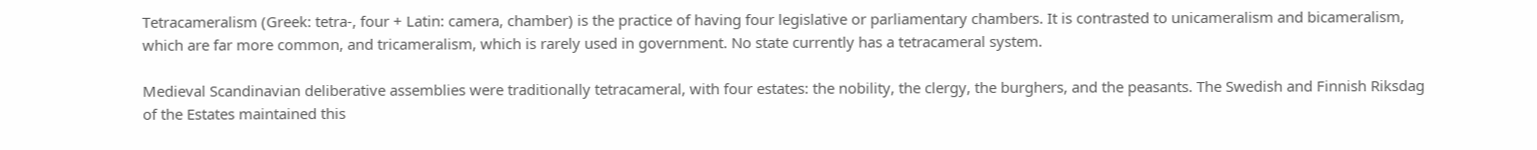Tetracameralism (Greek: tetra-, four + Latin: camera, chamber) is the practice of having four legislative or parliamentary chambers. It is contrasted to unicameralism and bicameralism, which are far more common, and tricameralism, which is rarely used in government. No state currently has a tetracameral system.

Medieval Scandinavian deliberative assemblies were traditionally tetracameral, with four estates: the nobility, the clergy, the burghers, and the peasants. The Swedish and Finnish Riksdag of the Estates maintained this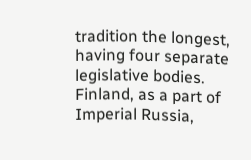tradition the longest, having four separate legislative bodies. Finland, as a part of Imperial Russia,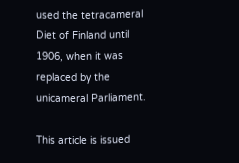used the tetracameral Diet of Finland until 1906, when it was replaced by the unicameral Parliament.

This article is issued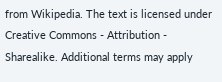from Wikipedia. The text is licensed under Creative Commons - Attribution - Sharealike. Additional terms may apply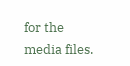for the media files.